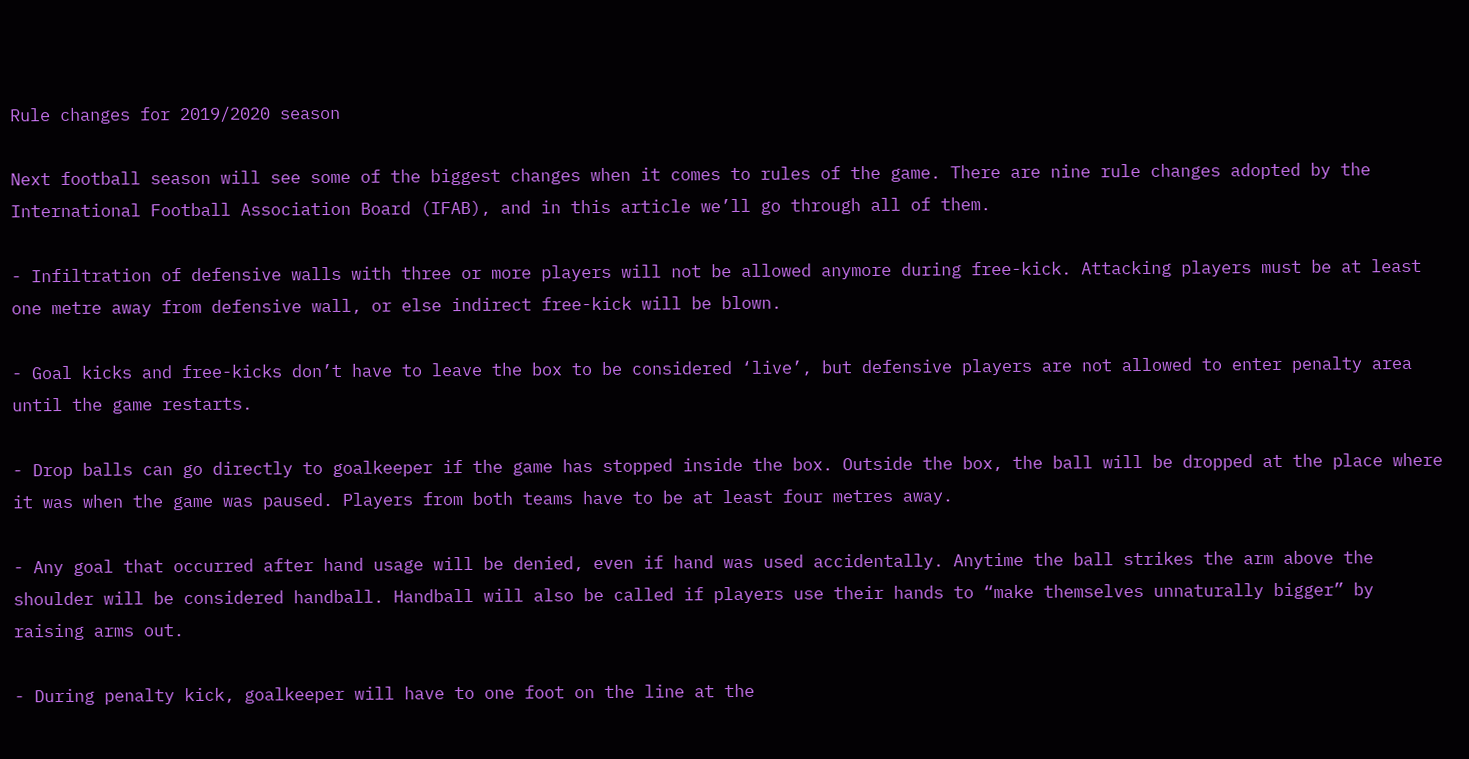Rule changes for 2019/2020 season

Next football season will see some of the biggest changes when it comes to rules of the game. There are nine rule changes adopted by the International Football Association Board (IFAB), and in this article we’ll go through all of them.

- Infiltration of defensive walls with three or more players will not be allowed anymore during free-kick. Attacking players must be at least one metre away from defensive wall, or else indirect free-kick will be blown.

- Goal kicks and free-kicks don’t have to leave the box to be considered ‘live’, but defensive players are not allowed to enter penalty area until the game restarts.

- Drop balls can go directly to goalkeeper if the game has stopped inside the box. Outside the box, the ball will be dropped at the place where it was when the game was paused. Players from both teams have to be at least four metres away.

- Any goal that occurred after hand usage will be denied, even if hand was used accidentally. Anytime the ball strikes the arm above the shoulder will be considered handball. Handball will also be called if players use their hands to “make themselves unnaturally bigger” by raising arms out.

- During penalty kick, goalkeeper will have to one foot on the line at the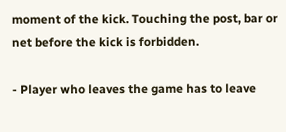moment of the kick. Touching the post, bar or net before the kick is forbidden.

- Player who leaves the game has to leave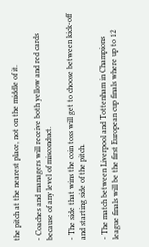the pitch at the nearest place, not on the middle of it.

- Coaches and managers will receive both yellow and red cards because of any level of misconduct.

- The side that wins the coin toss will get to choose between kick-off and starting side of the pitch.

- The match between Liverpool and Tottenham in Champions league finals will be the first European cup finals where up to 12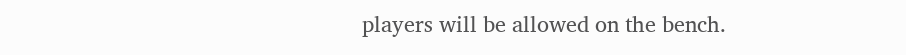players will be allowed on the bench.